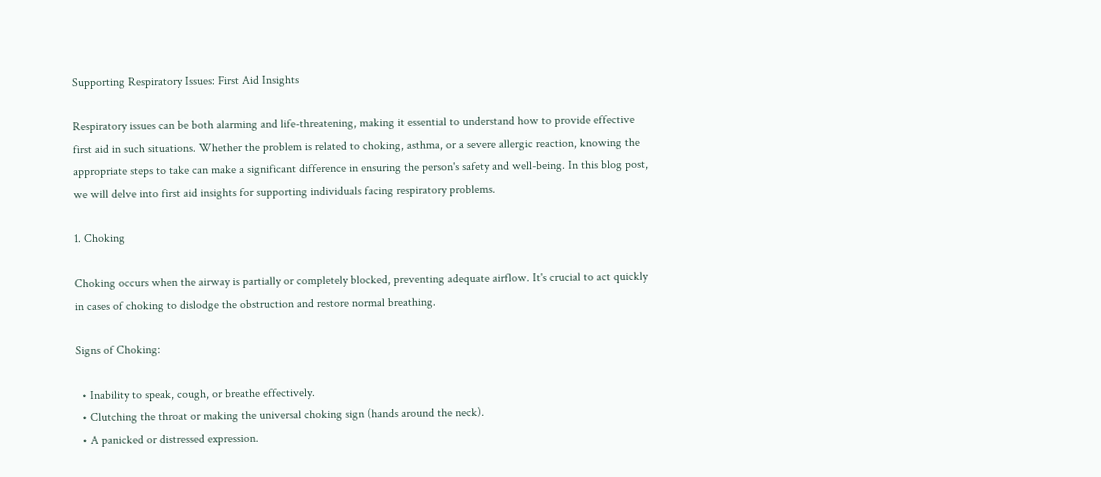Supporting Respiratory Issues: First Aid Insights

Respiratory issues can be both alarming and life-threatening, making it essential to understand how to provide effective first aid in such situations. Whether the problem is related to choking, asthma, or a severe allergic reaction, knowing the appropriate steps to take can make a significant difference in ensuring the person's safety and well-being. In this blog post, we will delve into first aid insights for supporting individuals facing respiratory problems.

1. Choking

Choking occurs when the airway is partially or completely blocked, preventing adequate airflow. It's crucial to act quickly in cases of choking to dislodge the obstruction and restore normal breathing.

Signs of Choking:

  • Inability to speak, cough, or breathe effectively.
  • Clutching the throat or making the universal choking sign (hands around the neck).
  • A panicked or distressed expression.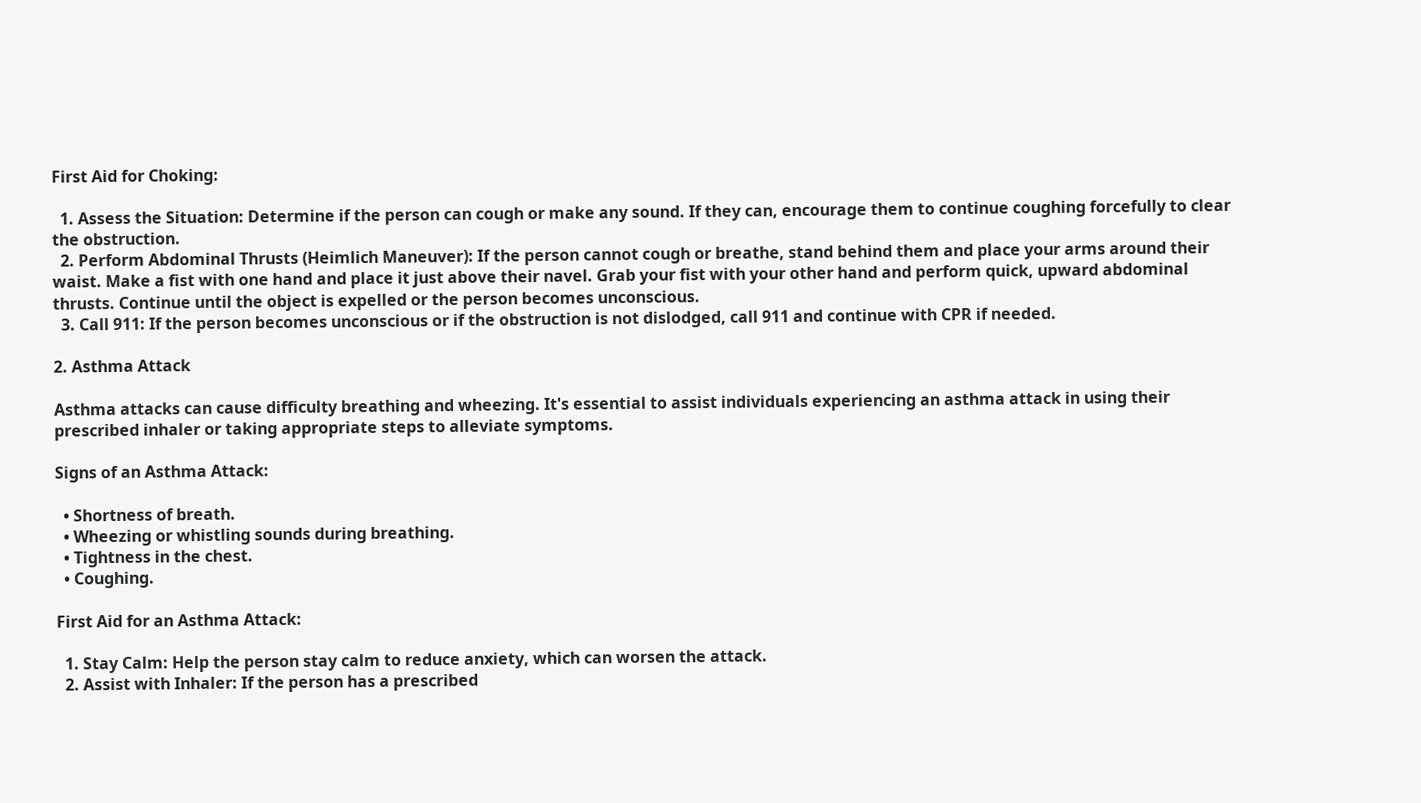First Aid for Choking:

  1. Assess the Situation: Determine if the person can cough or make any sound. If they can, encourage them to continue coughing forcefully to clear the obstruction.
  2. Perform Abdominal Thrusts (Heimlich Maneuver): If the person cannot cough or breathe, stand behind them and place your arms around their waist. Make a fist with one hand and place it just above their navel. Grab your fist with your other hand and perform quick, upward abdominal thrusts. Continue until the object is expelled or the person becomes unconscious.
  3. Call 911: If the person becomes unconscious or if the obstruction is not dislodged, call 911 and continue with CPR if needed.

2. Asthma Attack

Asthma attacks can cause difficulty breathing and wheezing. It's essential to assist individuals experiencing an asthma attack in using their prescribed inhaler or taking appropriate steps to alleviate symptoms.

Signs of an Asthma Attack:

  • Shortness of breath.
  • Wheezing or whistling sounds during breathing.
  • Tightness in the chest.
  • Coughing.

First Aid for an Asthma Attack:

  1. Stay Calm: Help the person stay calm to reduce anxiety, which can worsen the attack.
  2. Assist with Inhaler: If the person has a prescribed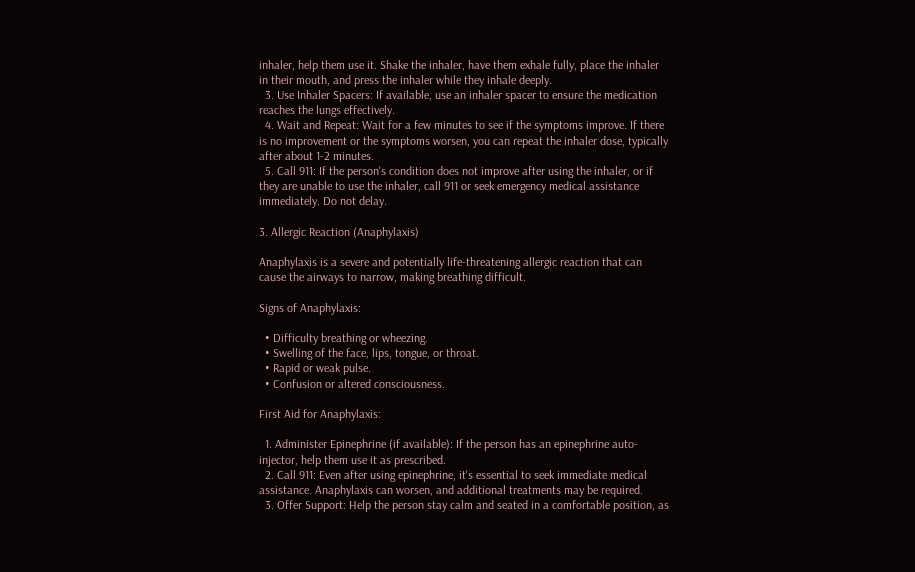inhaler, help them use it. Shake the inhaler, have them exhale fully, place the inhaler in their mouth, and press the inhaler while they inhale deeply.
  3. Use Inhaler Spacers: If available, use an inhaler spacer to ensure the medication reaches the lungs effectively.
  4. Wait and Repeat: Wait for a few minutes to see if the symptoms improve. If there is no improvement or the symptoms worsen, you can repeat the inhaler dose, typically after about 1-2 minutes.
  5. Call 911: If the person's condition does not improve after using the inhaler, or if they are unable to use the inhaler, call 911 or seek emergency medical assistance immediately. Do not delay.

3. Allergic Reaction (Anaphylaxis)

Anaphylaxis is a severe and potentially life-threatening allergic reaction that can cause the airways to narrow, making breathing difficult.

Signs of Anaphylaxis:

  • Difficulty breathing or wheezing.
  • Swelling of the face, lips, tongue, or throat.
  • Rapid or weak pulse.
  • Confusion or altered consciousness.

First Aid for Anaphylaxis:

  1. Administer Epinephrine (if available): If the person has an epinephrine auto-injector, help them use it as prescribed.
  2. Call 911: Even after using epinephrine, it's essential to seek immediate medical assistance. Anaphylaxis can worsen, and additional treatments may be required.
  3. Offer Support: Help the person stay calm and seated in a comfortable position, as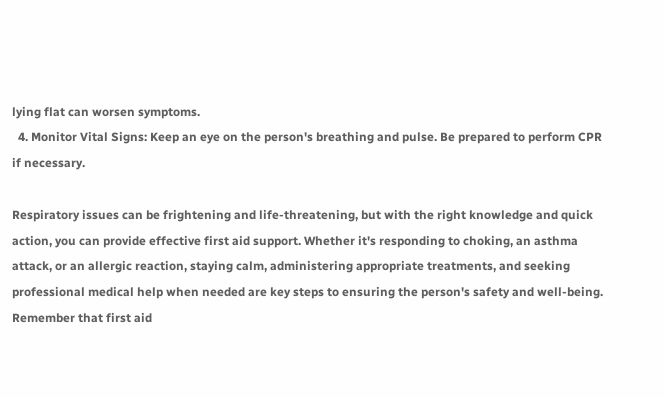lying flat can worsen symptoms.
  4. Monitor Vital Signs: Keep an eye on the person's breathing and pulse. Be prepared to perform CPR if necessary.

Respiratory issues can be frightening and life-threatening, but with the right knowledge and quick action, you can provide effective first aid support. Whether it's responding to choking, an asthma attack, or an allergic reaction, staying calm, administering appropriate treatments, and seeking professional medical help when needed are key steps to ensuring the person's safety and well-being. Remember that first aid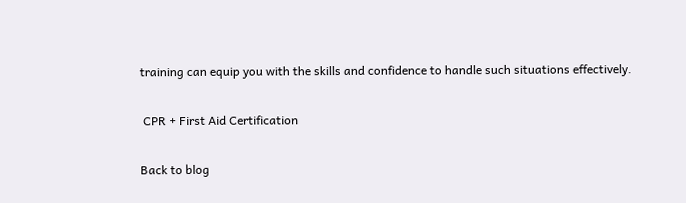training can equip you with the skills and confidence to handle such situations effectively.

 CPR + First Aid Certification

Back to blog